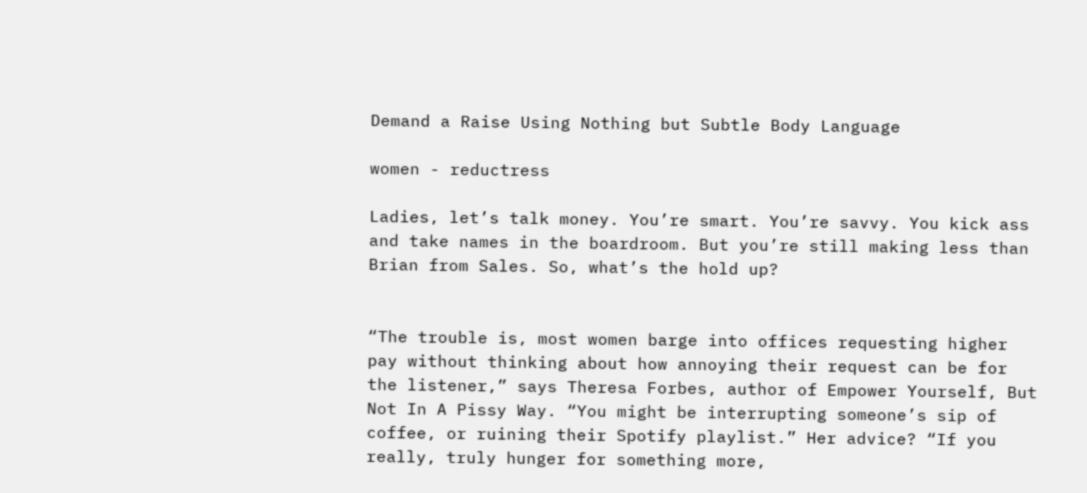Demand a Raise Using Nothing but Subtle Body Language

women - reductress

Ladies, let’s talk money. You’re smart. You’re savvy. You kick ass and take names in the boardroom. But you’re still making less than Brian from Sales. So, what’s the hold up?


“The trouble is, most women barge into offices requesting higher pay without thinking about how annoying their request can be for the listener,” says Theresa Forbes, author of Empower Yourself, But Not In A Pissy Way. “You might be interrupting someone’s sip of coffee, or ruining their Spotify playlist.” Her advice? “If you really, truly hunger for something more,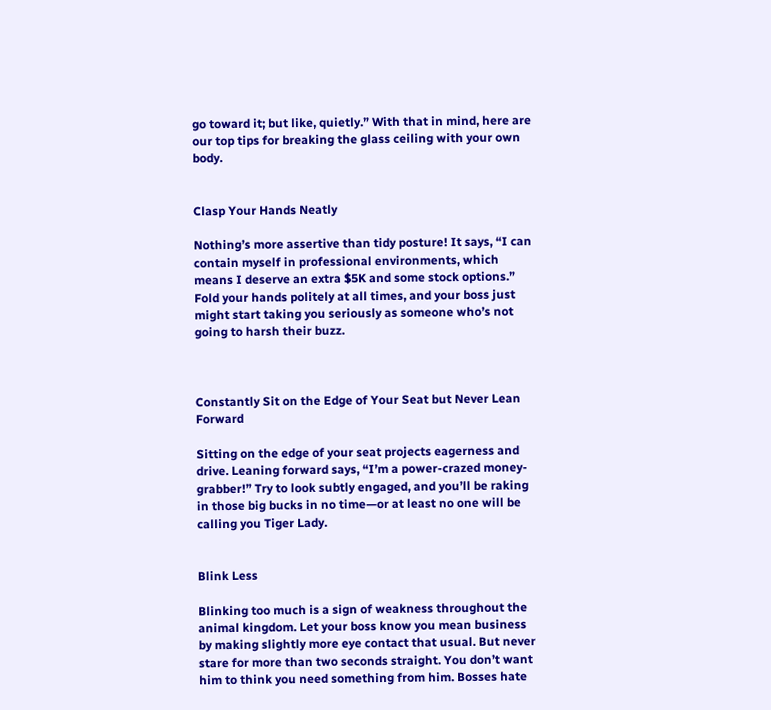go toward it; but like, quietly.” With that in mind, here are our top tips for breaking the glass ceiling with your own body.


Clasp Your Hands Neatly

Nothing’s more assertive than tidy posture! It says, “I can contain myself in professional environments, which means I deserve an extra $5K and some stock options.” Fold your hands politely at all times, and your boss just might start taking you seriously as someone who’s not going to harsh their buzz.



Constantly Sit on the Edge of Your Seat but Never Lean Forward

Sitting on the edge of your seat projects eagerness and drive. Leaning forward says, “I’m a power-crazed money-grabber!” Try to look subtly engaged, and you’ll be raking in those big bucks in no time—or at least no one will be calling you Tiger Lady.


Blink Less

Blinking too much is a sign of weakness throughout the animal kingdom. Let your boss know you mean business by making slightly more eye contact that usual. But never stare for more than two seconds straight. You don’t want him to think you need something from him. Bosses hate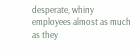desperate, whiny employees almost as much as they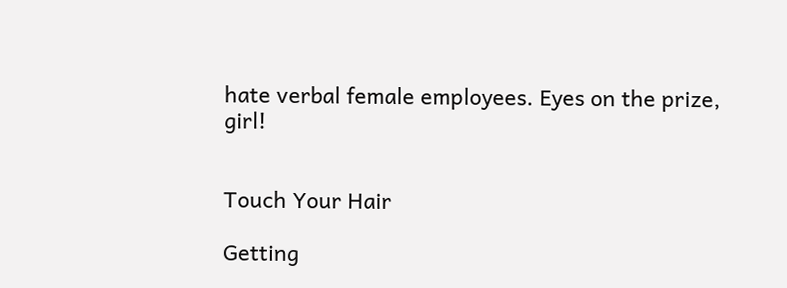hate verbal female employees. Eyes on the prize, girl!


Touch Your Hair

Getting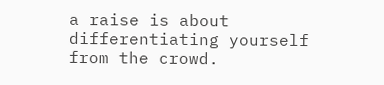a raise is about differentiating yourself from the crowd.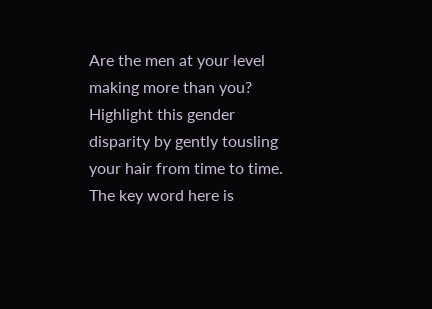Are the men at your level making more than you? Highlight this gender disparity by gently tousling your hair from time to time. The key word here is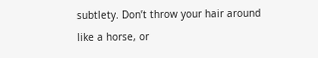subtlety. Don’t throw your hair around like a horse, or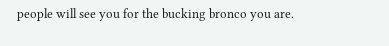people will see you for the bucking bronco you are.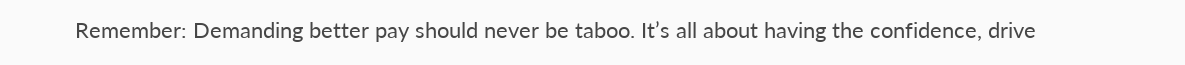Remember: Demanding better pay should never be taboo. It’s all about having the confidence, drive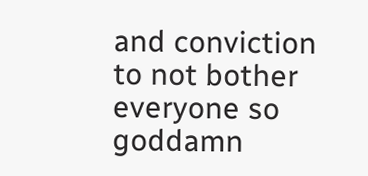and conviction to not bother everyone so goddamn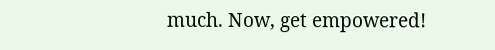much. Now, get empowered!